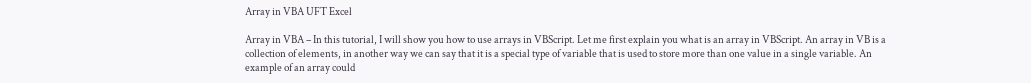Array in VBA UFT Excel

Array in VBA – In this tutorial, I will show you how to use arrays in VBScript. Let me first explain you what is an array in VBScript. An array in VB is a collection of elements, in another way we can say that it is a special type of variable that is used to store more than one value in a single variable. An example of an array could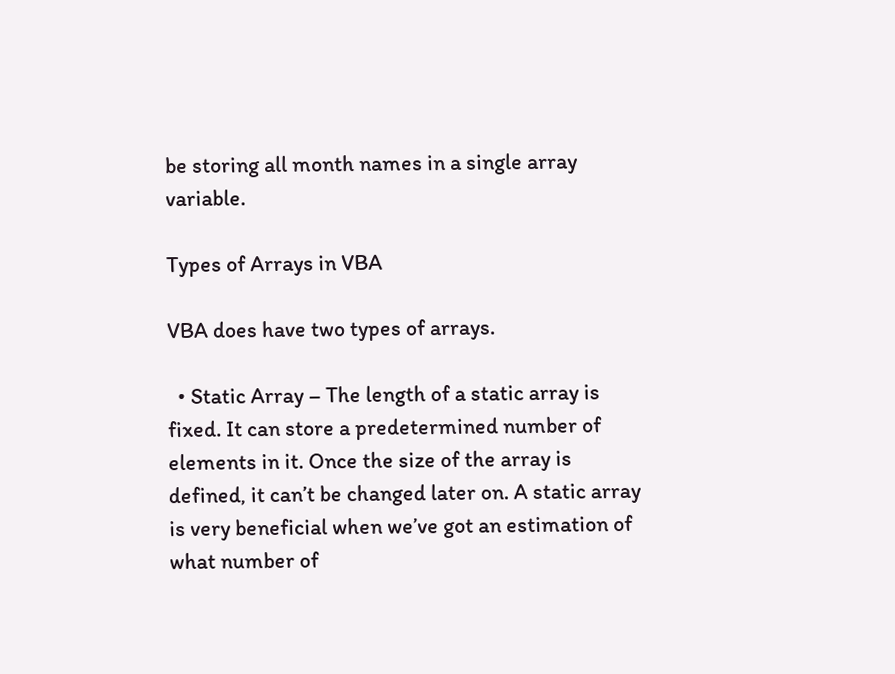be storing all month names in a single array variable.

Types of Arrays in VBA

VBA does have two types of arrays.

  • Static Array – The length of a static array is fixed. It can store a predetermined number of elements in it. Once the size of the array is defined, it can’t be changed later on. A static array is very beneficial when we’ve got an estimation of what number of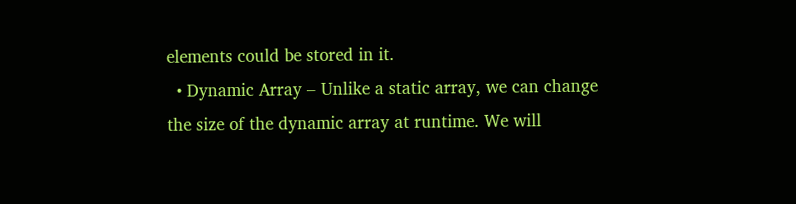elements could be stored in it.
  • Dynamic Array – Unlike a static array, we can change the size of the dynamic array at runtime. We will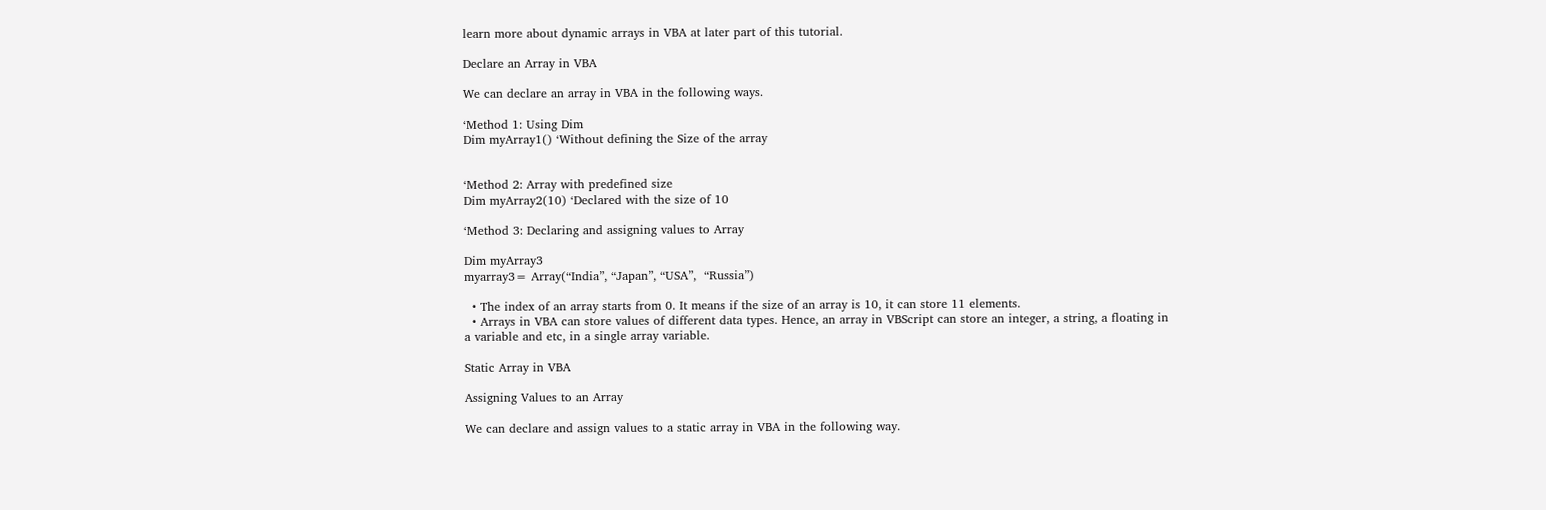learn more about dynamic arrays in VBA at later part of this tutorial.

Declare an Array in VBA

We can declare an array in VBA in the following ways.

‘Method 1: Using Dim
Dim myArray1() ‘Without defining the Size of the array


‘Method 2: Array with predefined size
Dim myArray2(10) ‘Declared with the size of 10

‘Method 3: Declaring and assigning values to Array

Dim myArray3
myarray3= Array(“India”, “Japan”, “USA”,  “Russia”)

  • The index of an array starts from 0. It means if the size of an array is 10, it can store 11 elements.
  • Arrays in VBA can store values of different data types. Hence, an array in VBScript can store an integer, a string, a floating in a variable and etc, in a single array variable.

Static Array in VBA

Assigning Values to an Array

We can declare and assign values to a static array in VBA in the following way.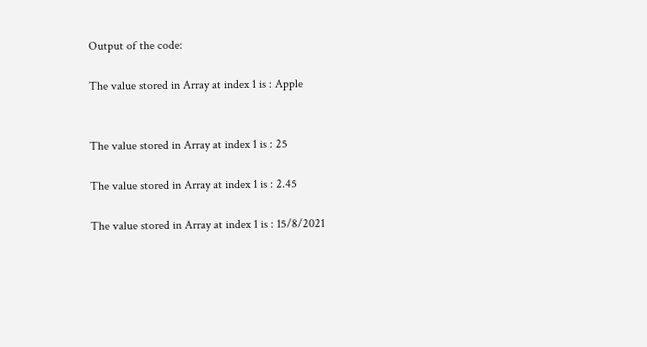Output of the code:

The value stored in Array at index 1 is : Apple


The value stored in Array at index 1 is : 25

The value stored in Array at index 1 is : 2.45

The value stored in Array at index 1 is : 15/8/2021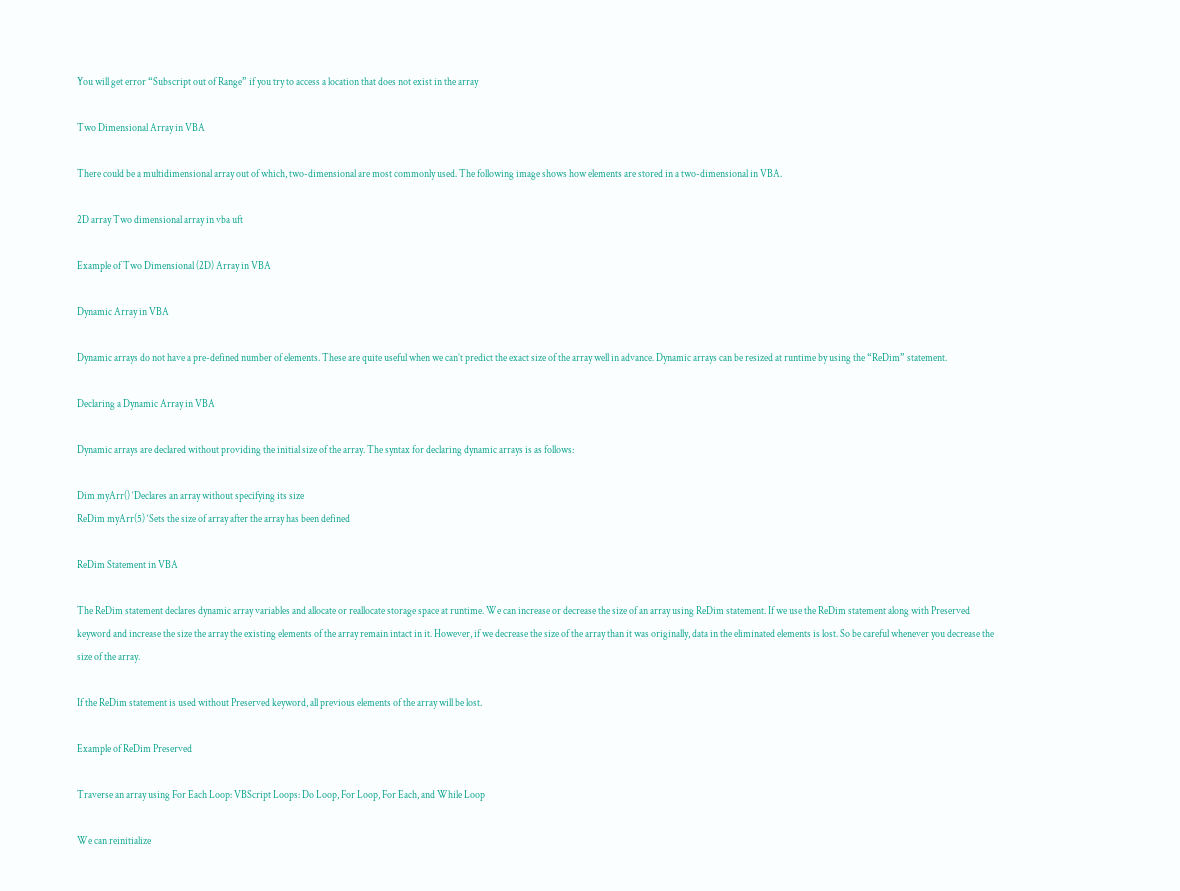You will get error “Subscript out of Range” if you try to access a location that does not exist in the array

Two Dimensional Array in VBA

There could be a multidimensional array out of which, two-dimensional are most commonly used. The following image shows how elements are stored in a two-dimensional in VBA.

2D array Two dimensional array in vba uft

Example of Two Dimensional (2D) Array in VBA

Dynamic Array in VBA

Dynamic arrays do not have a pre-defined number of elements. These are quite useful when we can’t predict the exact size of the array well in advance. Dynamic arrays can be resized at runtime by using the “ReDim” statement.

Declaring a Dynamic Array in VBA

Dynamic arrays are declared without providing the initial size of the array. The syntax for declaring dynamic arrays is as follows:

Dim myArr() ‘Declares an array without specifying its size
ReDim myArr(5) ‘Sets the size of array after the array has been defined

ReDim Statement in VBA

The ReDim statement declares dynamic array variables and allocate or reallocate storage space at runtime. We can increase or decrease the size of an array using ReDim statement. If we use the ReDim statement along with Preserved keyword and increase the size the array the existing elements of the array remain intact in it. However, if we decrease the size of the array than it was originally, data in the eliminated elements is lost. So be careful whenever you decrease the size of the array.

If the ReDim statement is used without Preserved keyword, all previous elements of the array will be lost.

Example of ReDim Preserved

Traverse an array using For Each Loop: VBScript Loops: Do Loop, For Loop, For Each, and While Loop

We can reinitialize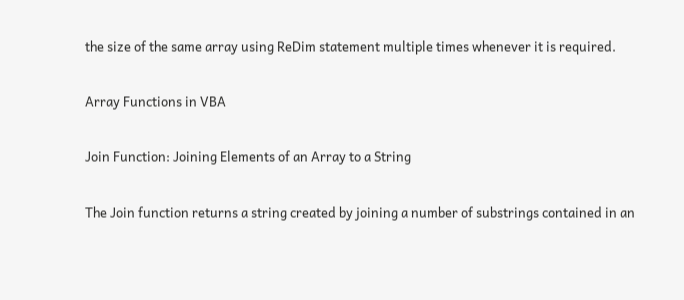the size of the same array using ReDim statement multiple times whenever it is required.

Array Functions in VBA

Join Function: Joining Elements of an Array to a String

The Join function returns a string created by joining a number of substrings contained in an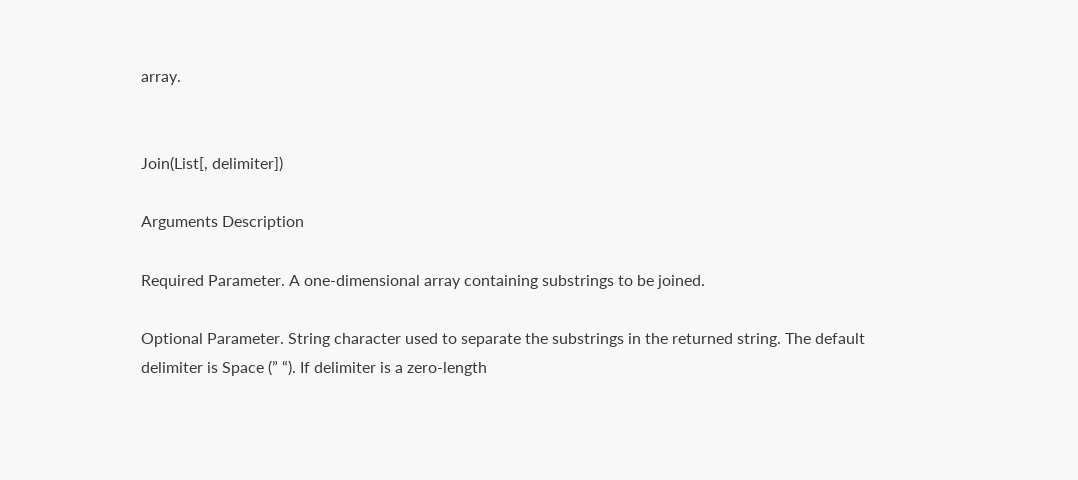array.


Join(List[, delimiter])

Arguments Description

Required Parameter. A one-dimensional array containing substrings to be joined.

Optional Parameter. String character used to separate the substrings in the returned string. The default delimiter is Space (” “). If delimiter is a zero-length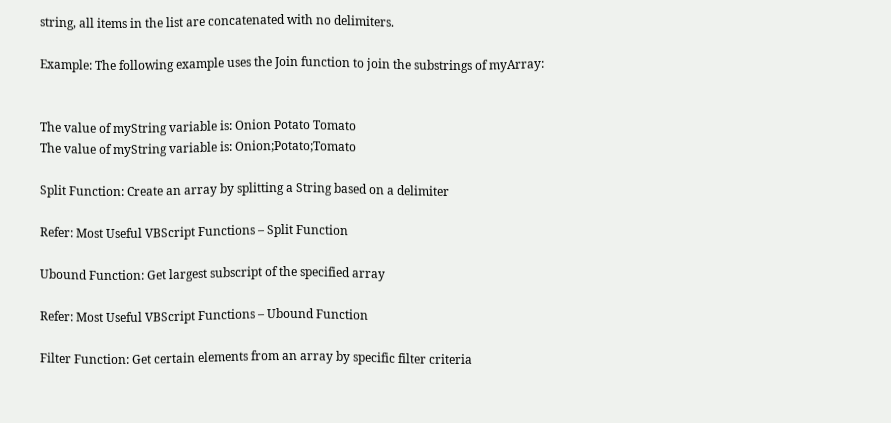string, all items in the list are concatenated with no delimiters.

Example: The following example uses the Join function to join the substrings of myArray:


The value of myString variable is: Onion Potato Tomato
The value of myString variable is: Onion;Potato;Tomato

Split Function: Create an array by splitting a String based on a delimiter

Refer: Most Useful VBScript Functions – Split Function

Ubound Function: Get largest subscript of the specified array

Refer: Most Useful VBScript Functions – Ubound Function

Filter Function: Get certain elements from an array by specific filter criteria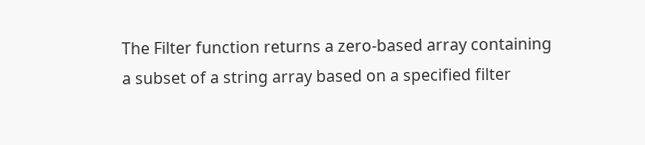The Filter function returns a zero-based array containing a subset of a string array based on a specified filter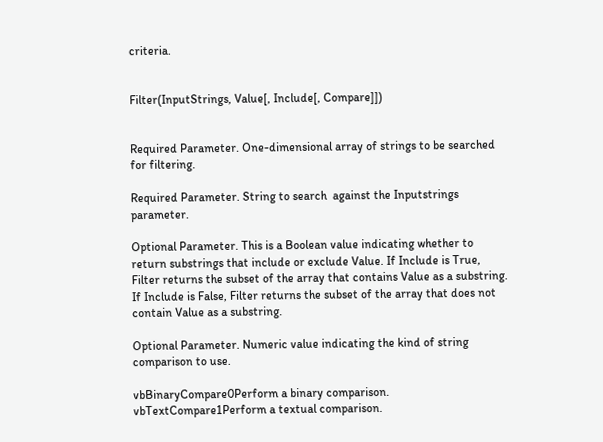criteria.


Filter(InputStrings, Value[, Include[, Compare]])


Required Parameter. One-dimensional array of strings to be searched for filtering.

Required Parameter. String to search  against the Inputstrings parameter.

Optional Parameter. This is a Boolean value indicating whether to return substrings that include or exclude Value. If Include is True, Filter returns the subset of the array that contains Value as a substring. If Include is False, Filter returns the subset of the array that does not contain Value as a substring.

Optional Parameter. Numeric value indicating the kind of string comparison to use.

vbBinaryCompare0Perform a binary comparison.
vbTextCompare1Perform a textual comparison.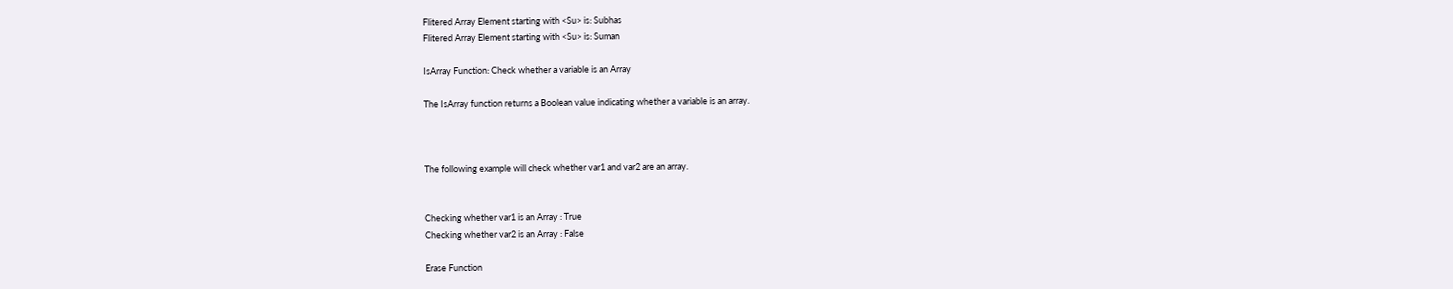Flitered Array Element starting with <Su> is: Subhas
Flitered Array Element starting with <Su> is: Suman

IsArray Function: Check whether a variable is an Array

The IsArray function returns a Boolean value indicating whether a variable is an array.



The following example will check whether var1 and var2 are an array.


Checking whether var1 is an Array : True
Checking whether var2 is an Array : False

Erase Function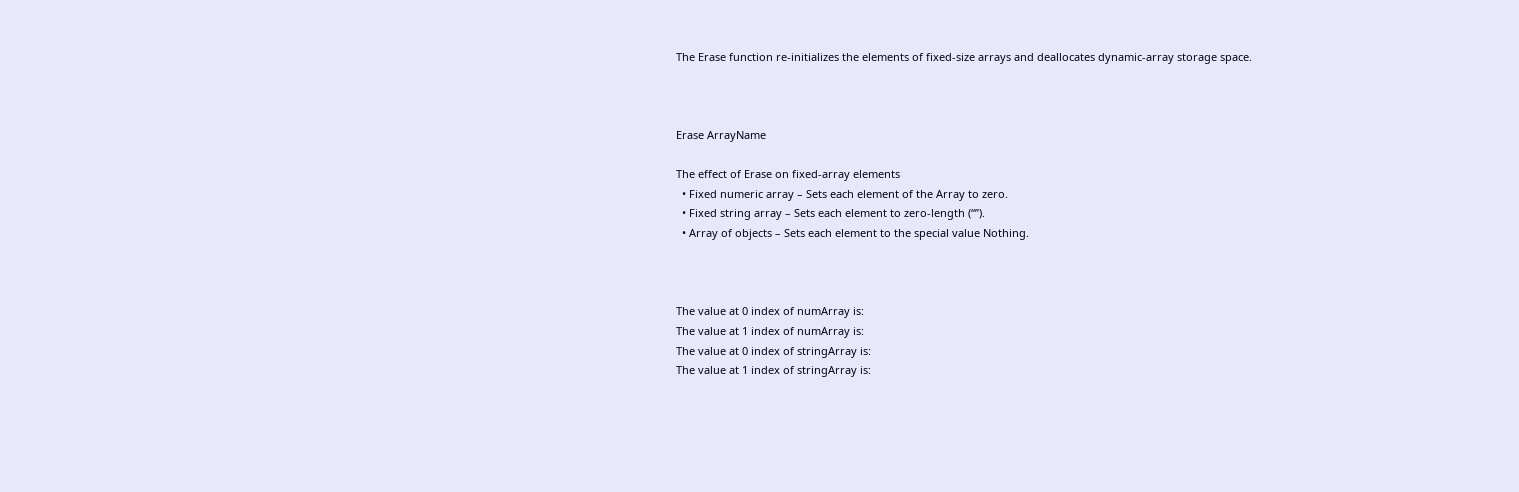The Erase function re-initializes the elements of fixed-size arrays and deallocates dynamic-array storage space.



Erase ArrayName

The effect of Erase on fixed-array elements
  • Fixed numeric array – Sets each element of the Array to zero.
  • Fixed string array – Sets each element to zero-length (“”).
  • Array of objects – Sets each element to the special value Nothing.



The value at 0 index of numArray is:
The value at 1 index of numArray is:
The value at 0 index of stringArray is:
The value at 1 index of stringArray is: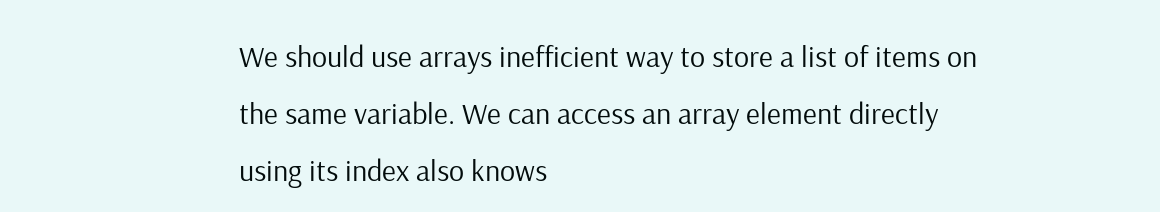We should use arrays inefficient way to store a list of items on the same variable. We can access an array element directly using its index also knows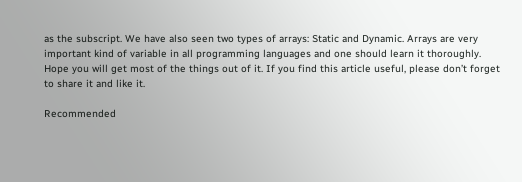as the subscript. We have also seen two types of arrays: Static and Dynamic. Arrays are very important kind of variable in all programming languages and one should learn it thoroughly. Hope you will get most of the things out of it. If you find this article useful, please don’t forget to share it and like it.

Recommended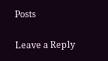Posts

Leave a Reply